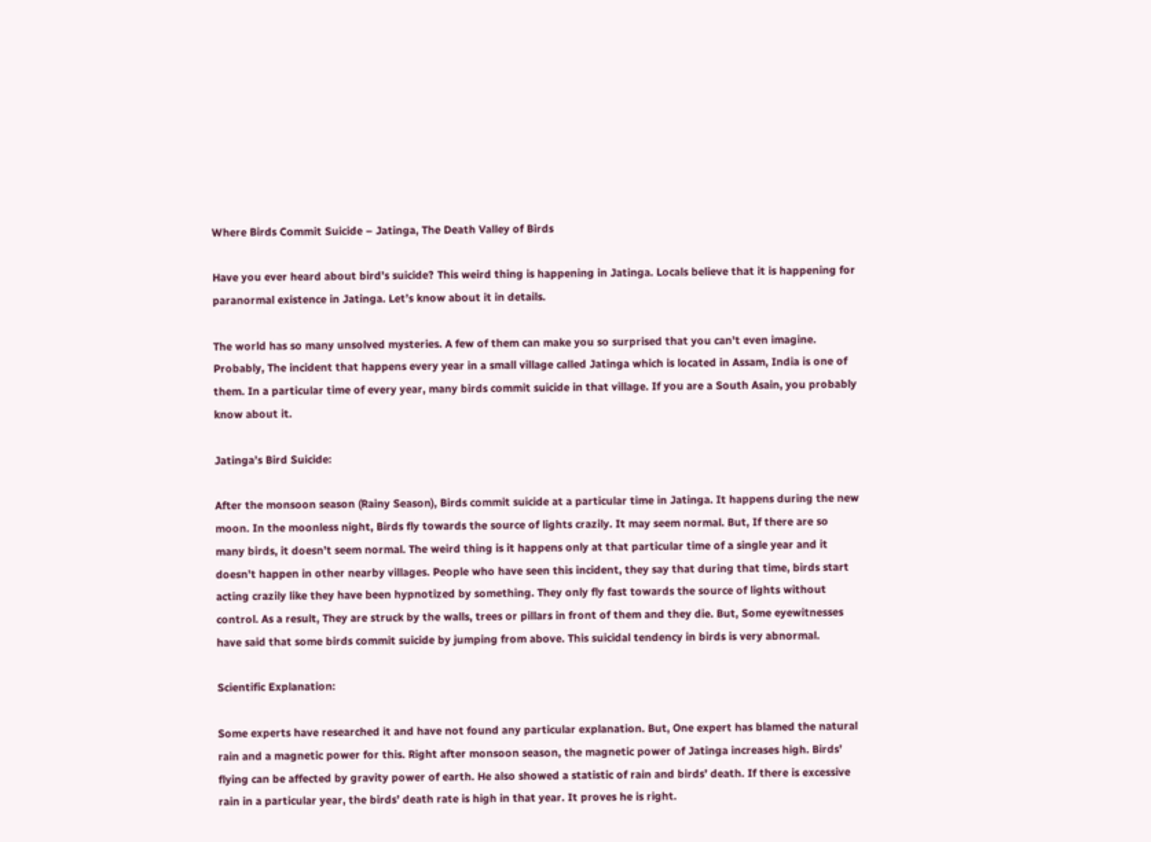Where Birds Commit Suicide – Jatinga, The Death Valley of Birds

Have you ever heard about bird’s suicide? This weird thing is happening in Jatinga. Locals believe that it is happening for paranormal existence in Jatinga. Let’s know about it in details.

The world has so many unsolved mysteries. A few of them can make you so surprised that you can’t even imagine. Probably, The incident that happens every year in a small village called Jatinga which is located in Assam, India is one of them. In a particular time of every year, many birds commit suicide in that village. If you are a South Asain, you probably know about it.

Jatinga’s Bird Suicide:

After the monsoon season (Rainy Season), Birds commit suicide at a particular time in Jatinga. It happens during the new moon. In the moonless night, Birds fly towards the source of lights crazily. It may seem normal. But, If there are so many birds, it doesn’t seem normal. The weird thing is it happens only at that particular time of a single year and it doesn’t happen in other nearby villages. People who have seen this incident, they say that during that time, birds start acting crazily like they have been hypnotized by something. They only fly fast towards the source of lights without control. As a result, They are struck by the walls, trees or pillars in front of them and they die. But, Some eyewitnesses have said that some birds commit suicide by jumping from above. This suicidal tendency in birds is very abnormal.

Scientific Explanation:

Some experts have researched it and have not found any particular explanation. But, One expert has blamed the natural rain and a magnetic power for this. Right after monsoon season, the magnetic power of Jatinga increases high. Birds’ flying can be affected by gravity power of earth. He also showed a statistic of rain and birds’ death. If there is excessive rain in a particular year, the birds’ death rate is high in that year. It proves he is right.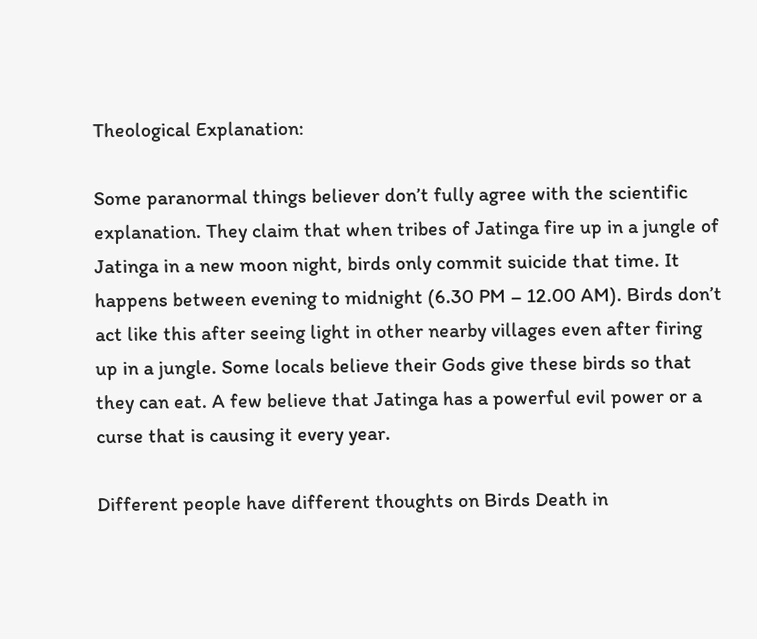Theological Explanation:

Some paranormal things believer don’t fully agree with the scientific explanation. They claim that when tribes of Jatinga fire up in a jungle of Jatinga in a new moon night, birds only commit suicide that time. It happens between evening to midnight (6.30 PM – 12.00 AM). Birds don’t act like this after seeing light in other nearby villages even after firing up in a jungle. Some locals believe their Gods give these birds so that they can eat. A few believe that Jatinga has a powerful evil power or a curse that is causing it every year.

Different people have different thoughts on Birds Death in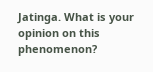Jatinga. What is your opinion on this phenomenon?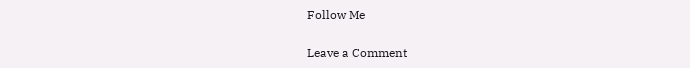Follow Me

Leave a Comment